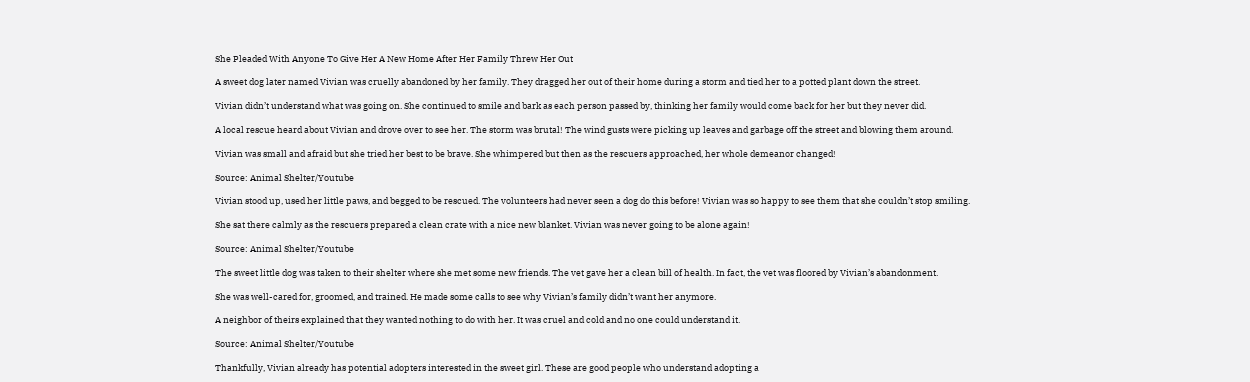She Pleaded With Anyone To Give Her A New Home After Her Family Threw Her Out

A sweet dog later named Vivian was cruelly abandoned by her family. They dragged her out of their home during a storm and tied her to a potted plant down the street.

Vivian didn’t understand what was going on. She continued to smile and bark as each person passed by, thinking her family would come back for her but they never did.

A local rescue heard about Vivian and drove over to see her. The storm was brutal! The wind gusts were picking up leaves and garbage off the street and blowing them around.

Vivian was small and afraid but she tried her best to be brave. She whimpered but then as the rescuers approached, her whole demeanor changed!

Source: Animal Shelter/Youtube

Vivian stood up, used her little paws, and begged to be rescued. The volunteers had never seen a dog do this before! Vivian was so happy to see them that she couldn’t stop smiling.

She sat there calmly as the rescuers prepared a clean crate with a nice new blanket. Vivian was never going to be alone again!

Source: Animal Shelter/Youtube

The sweet little dog was taken to their shelter where she met some new friends. The vet gave her a clean bill of health. In fact, the vet was floored by Vivian’s abandonment.

She was well-cared for, groomed, and trained. He made some calls to see why Vivian’s family didn’t want her anymore.

A neighbor of theirs explained that they wanted nothing to do with her. It was cruel and cold and no one could understand it.

Source: Animal Shelter/Youtube

Thankfully, Vivian already has potential adopters interested in the sweet girl. These are good people who understand adopting a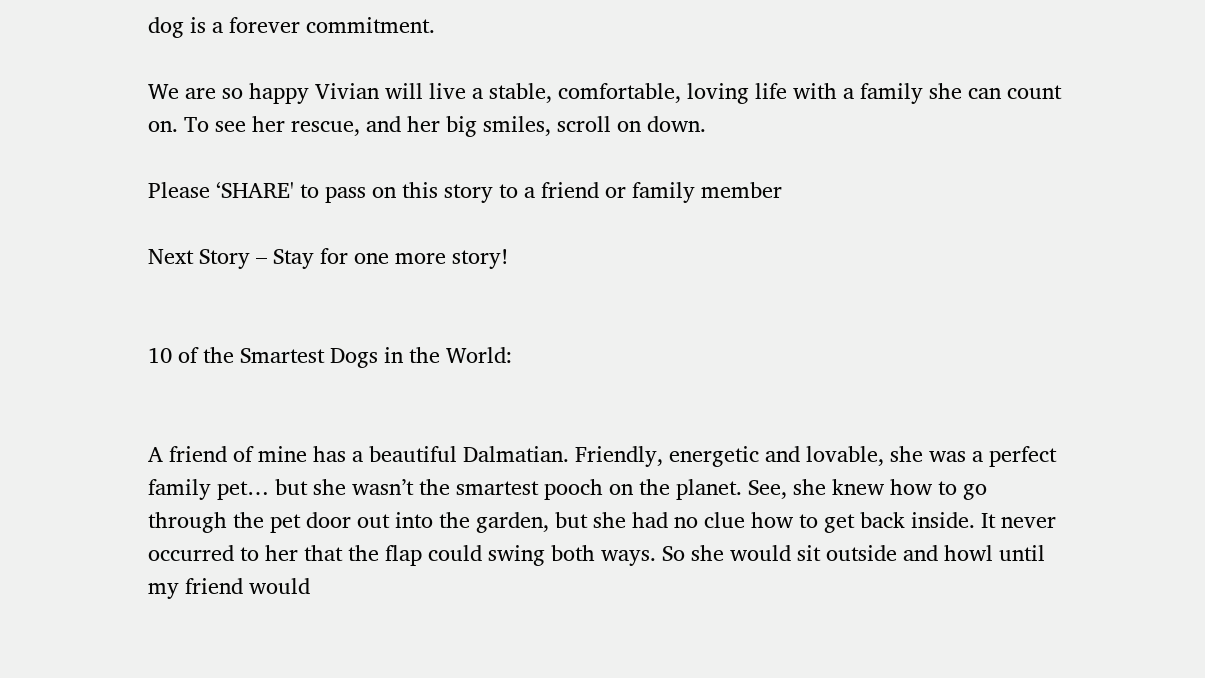dog is a forever commitment.

We are so happy Vivian will live a stable, comfortable, loving life with a family she can count on. To see her rescue, and her big smiles, scroll on down.

Please ‘SHARE' to pass on this story to a friend or family member

Next Story – Stay for one more story!


10 of the Smartest Dogs in the World:


A friend of mine has a beautiful Dalmatian. Friendly, energetic and lovable, she was a perfect family pet… but she wasn’t the smartest pooch on the planet. See, she knew how to go through the pet door out into the garden, but she had no clue how to get back inside. It never occurred to her that the flap could swing both ways. So she would sit outside and howl until my friend would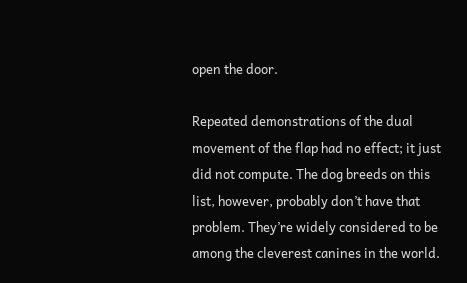open the door.

Repeated demonstrations of the dual movement of the flap had no effect; it just did not compute. The dog breeds on this list, however, probably don’t have that problem. They’re widely considered to be among the cleverest canines in the world.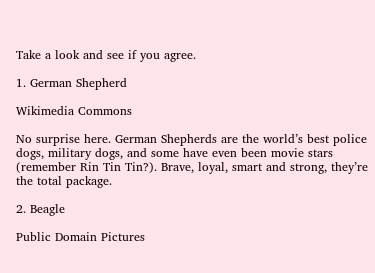Take a look and see if you agree.

1. German Shepherd

Wikimedia Commons

No surprise here. German Shepherds are the world’s best police dogs, military dogs, and some have even been movie stars (remember Rin Tin Tin?). Brave, loyal, smart and strong, they’re the total package.

2. Beagle

Public Domain Pictures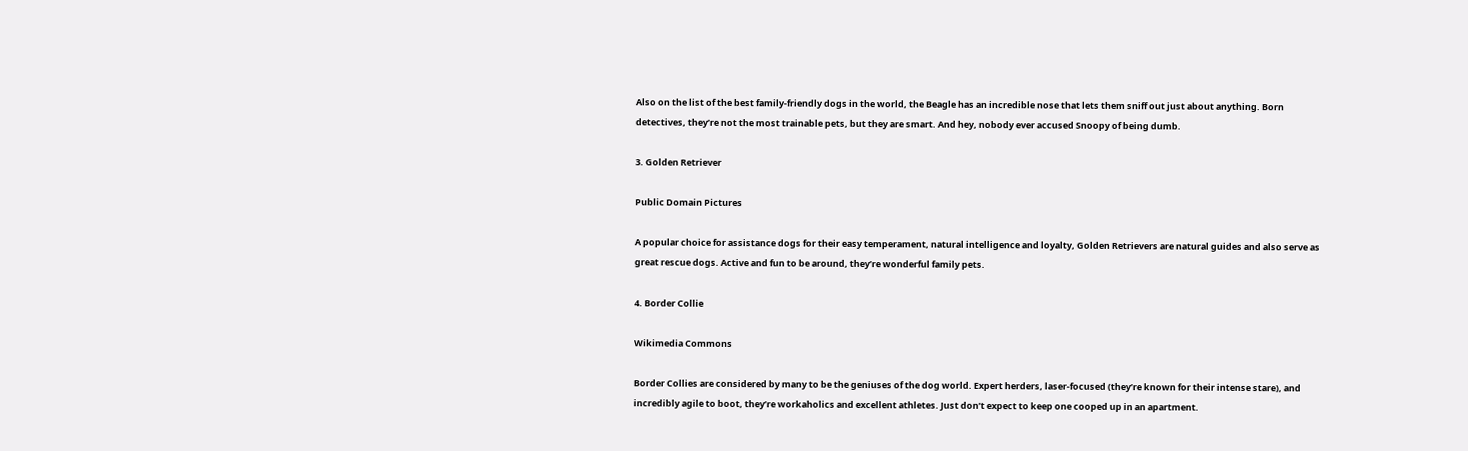Also on the list of the best family-friendly dogs in the world, the Beagle has an incredible nose that lets them sniff out just about anything. Born detectives, they’re not the most trainable pets, but they are smart. And hey, nobody ever accused Snoopy of being dumb.

3. Golden Retriever

Public Domain Pictures

A popular choice for assistance dogs for their easy temperament, natural intelligence and loyalty, Golden Retrievers are natural guides and also serve as great rescue dogs. Active and fun to be around, they’re wonderful family pets.

4. Border Collie

Wikimedia Commons

Border Collies are considered by many to be the geniuses of the dog world. Expert herders, laser-focused (they’re known for their intense stare), and incredibly agile to boot, they’re workaholics and excellent athletes. Just don’t expect to keep one cooped up in an apartment.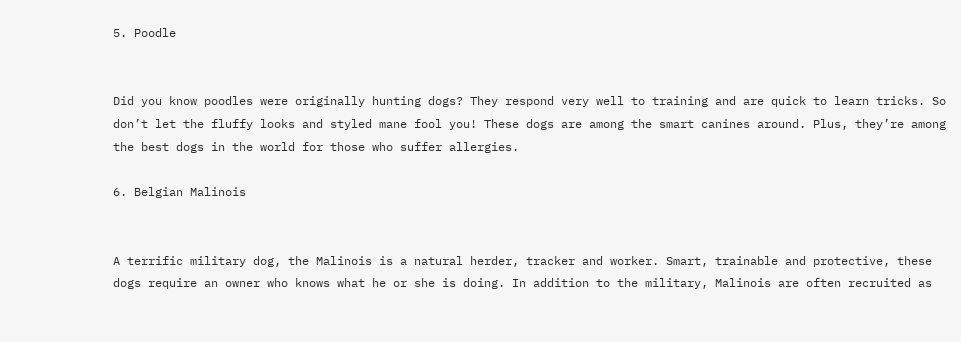5. Poodle


Did you know poodles were originally hunting dogs? They respond very well to training and are quick to learn tricks. So don’t let the fluffy looks and styled mane fool you! These dogs are among the smart canines around. Plus, they’re among the best dogs in the world for those who suffer allergies.

6. Belgian Malinois


A terrific military dog, the Malinois is a natural herder, tracker and worker. Smart, trainable and protective, these dogs require an owner who knows what he or she is doing. In addition to the military, Malinois are often recruited as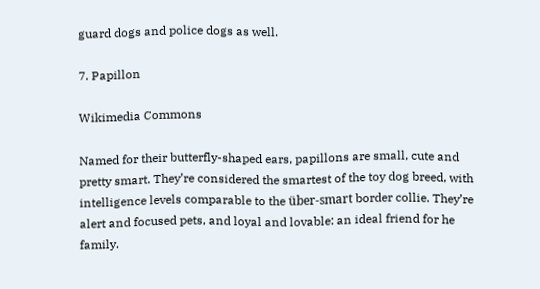guard dogs and police dogs as well.

7. Papillon

Wikimedia Commons

Named for their butterfly-shaped ears, papillons are small, cute and pretty smart. They’re considered the smartest of the toy dog breed, with intelligence levels comparable to the über-smart border collie. They’re alert and focused pets, and loyal and lovable: an ideal friend for he family.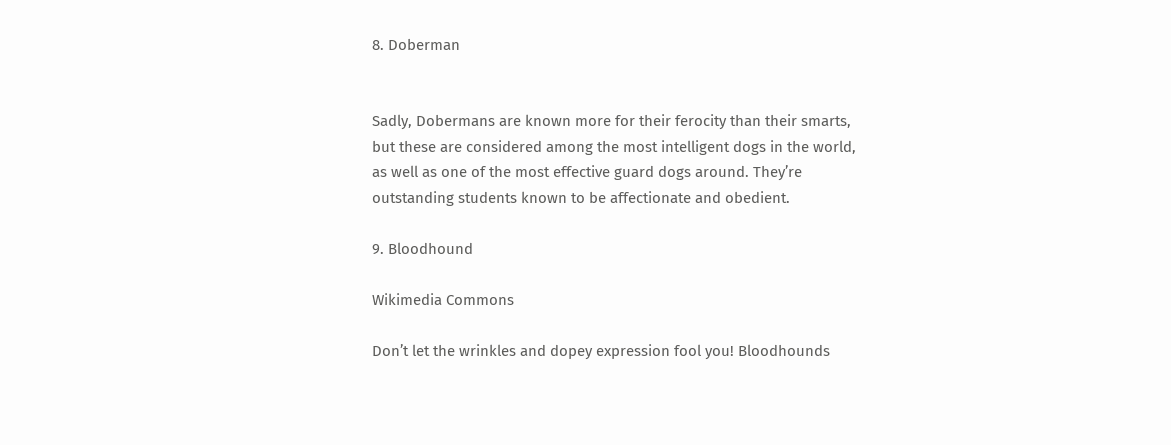8. Doberman


Sadly, Dobermans are known more for their ferocity than their smarts, but these are considered among the most intelligent dogs in the world, as well as one of the most effective guard dogs around. They’re outstanding students known to be affectionate and obedient.

9. Bloodhound

Wikimedia Commons

Don’t let the wrinkles and dopey expression fool you! Bloodhounds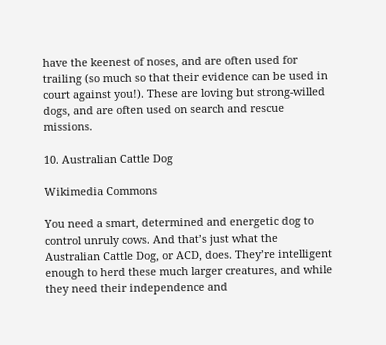have the keenest of noses, and are often used for trailing (so much so that their evidence can be used in court against you!). These are loving but strong-willed dogs, and are often used on search and rescue missions.

10. Australian Cattle Dog

Wikimedia Commons

You need a smart, determined and energetic dog to control unruly cows. And that’s just what the Australian Cattle Dog, or ACD, does. They’re intelligent enough to herd these much larger creatures, and while they need their independence and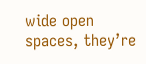wide open spaces, they’re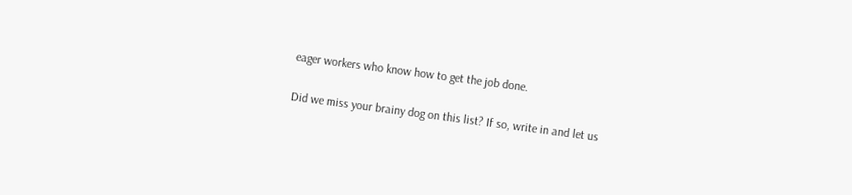eager workers who know how to get the job done.

Did we miss your brainy dog on this list? If so, write in and let us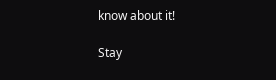know about it!

Stay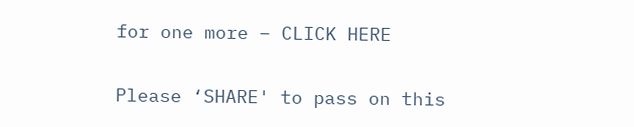for one more – CLICK HERE

Please ‘SHARE' to pass on this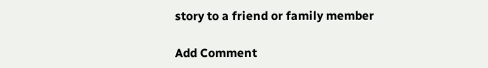story to a friend or family member

Add Comment